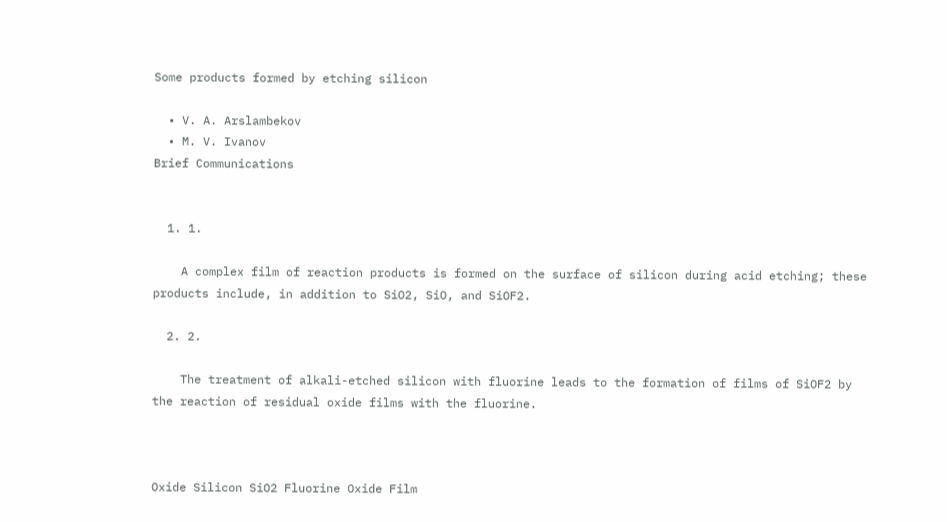Some products formed by etching silicon

  • V. A. Arslambekov
  • M. V. Ivanov
Brief Communications


  1. 1.

    A complex film of reaction products is formed on the surface of silicon during acid etching; these products include, in addition to SiO2, SiO, and SiOF2.

  2. 2.

    The treatment of alkali-etched silicon with fluorine leads to the formation of films of SiOF2 by the reaction of residual oxide films with the fluorine.



Oxide Silicon SiO2 Fluorine Oxide Film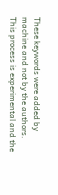These keywords were added by machine and not by the authors. This process is experimental and the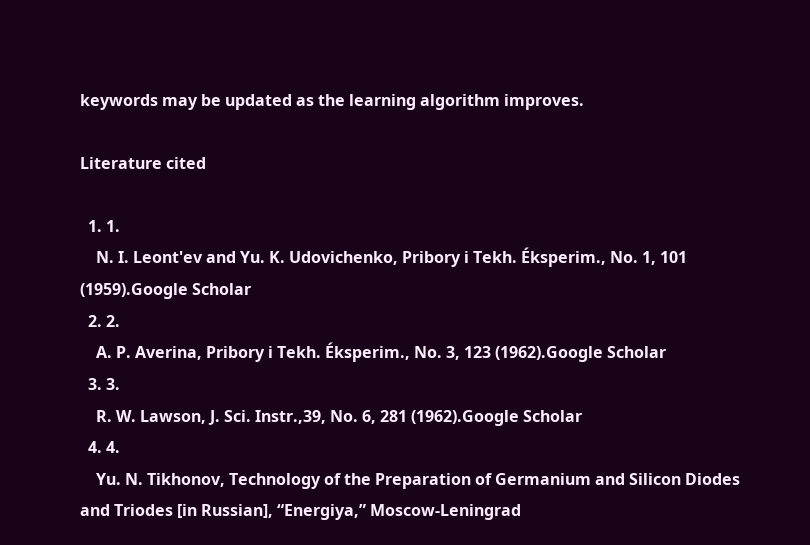keywords may be updated as the learning algorithm improves.

Literature cited

  1. 1.
    N. I. Leont'ev and Yu. K. Udovichenko, Pribory i Tekh. Éksperim., No. 1, 101 (1959).Google Scholar
  2. 2.
    A. P. Averina, Pribory i Tekh. Éksperim., No. 3, 123 (1962).Google Scholar
  3. 3.
    R. W. Lawson, J. Sci. Instr.,39, No. 6, 281 (1962).Google Scholar
  4. 4.
    Yu. N. Tikhonov, Technology of the Preparation of Germanium and Silicon Diodes and Triodes [in Russian], “Energiya,” Moscow-Leningrad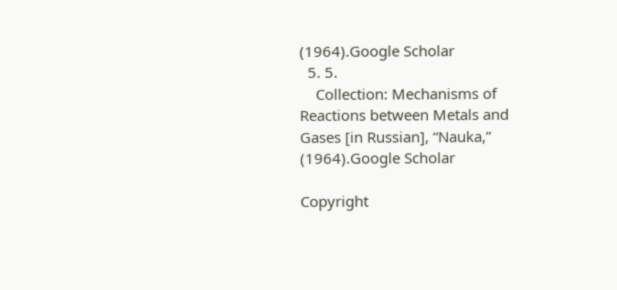(1964).Google Scholar
  5. 5.
    Collection: Mechanisms of Reactions between Metals and Gases [in Russian], “Nauka,” (1964).Google Scholar

Copyright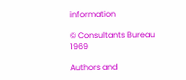information

© Consultants Bureau 1969

Authors and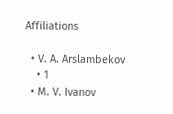Affiliations

  • V. A. Arslambekov
    • 1
  • M. V. Ivanov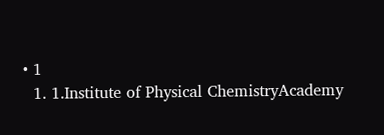• 1
  1. 1.Institute of Physical ChemistryAcademy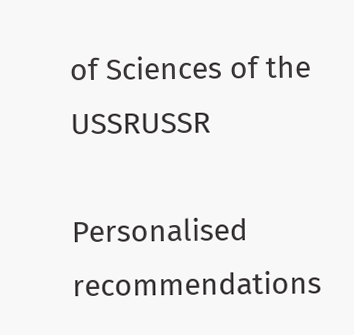of Sciences of the USSRUSSR

Personalised recommendations